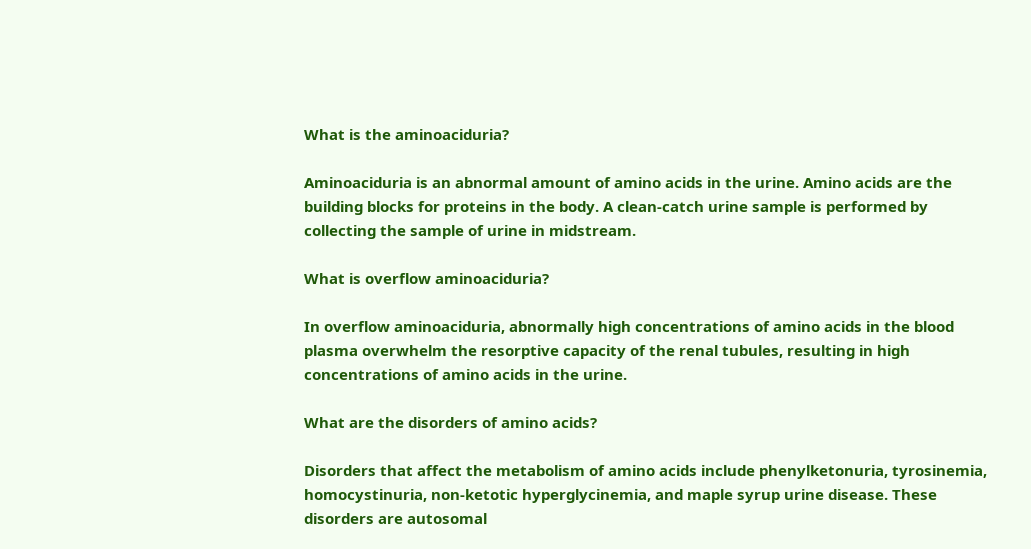What is the aminoaciduria?

Aminoaciduria is an abnormal amount of amino acids in the urine. Amino acids are the building blocks for proteins in the body. A clean-catch urine sample is performed by collecting the sample of urine in midstream.

What is overflow aminoaciduria?

In overflow aminoaciduria, abnormally high concentrations of amino acids in the blood plasma overwhelm the resorptive capacity of the renal tubules, resulting in high concentrations of amino acids in the urine.

What are the disorders of amino acids?

Disorders that affect the metabolism of amino acids include phenylketonuria, tyrosinemia, homocystinuria, non-ketotic hyperglycinemia, and maple syrup urine disease. These disorders are autosomal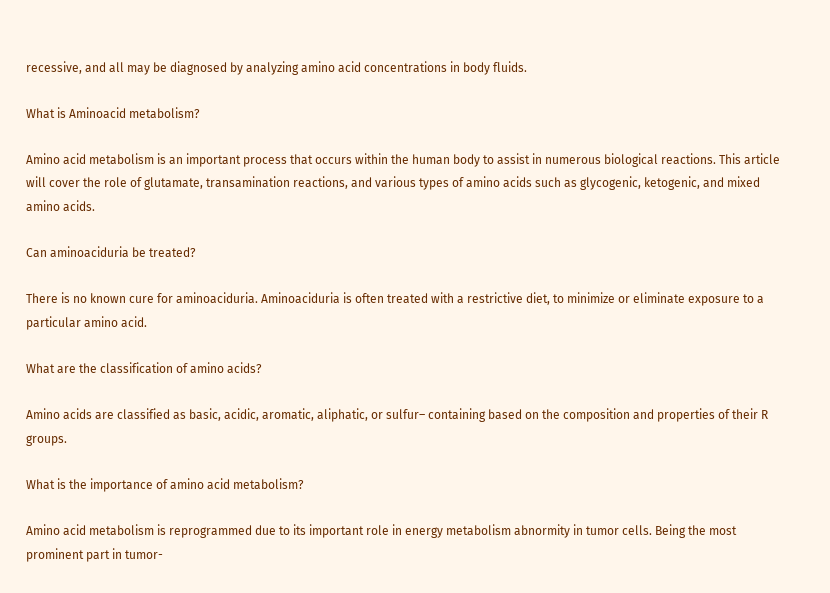recessive, and all may be diagnosed by analyzing amino acid concentrations in body fluids.

What is Aminoacid metabolism?

Amino acid metabolism is an important process that occurs within the human body to assist in numerous biological reactions. This article will cover the role of glutamate, transamination reactions, and various types of amino acids such as glycogenic, ketogenic, and mixed amino acids.

Can aminoaciduria be treated?

There is no known cure for aminoaciduria. Aminoaciduria is often treated with a restrictive diet, to minimize or eliminate exposure to a particular amino acid.

What are the classification of amino acids?

Amino acids are classified as basic, acidic, aromatic, aliphatic, or sulfur– containing based on the composition and properties of their R groups.

What is the importance of amino acid metabolism?

Amino acid metabolism is reprogrammed due to its important role in energy metabolism abnormity in tumor cells. Being the most prominent part in tumor-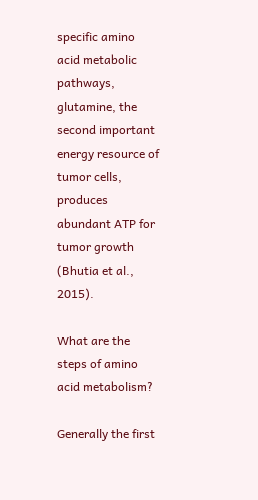specific amino acid metabolic pathways, glutamine, the second important energy resource of tumor cells, produces abundant ATP for tumor growth (Bhutia et al., 2015).

What are the steps of amino acid metabolism?

Generally the first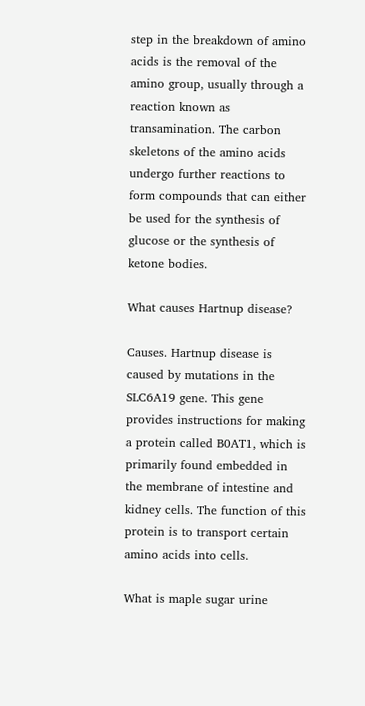step in the breakdown of amino acids is the removal of the amino group, usually through a reaction known as transamination. The carbon skeletons of the amino acids undergo further reactions to form compounds that can either be used for the synthesis of glucose or the synthesis of ketone bodies.

What causes Hartnup disease?

Causes. Hartnup disease is caused by mutations in the SLC6A19 gene. This gene provides instructions for making a protein called B0AT1, which is primarily found embedded in the membrane of intestine and kidney cells. The function of this protein is to transport certain amino acids into cells.

What is maple sugar urine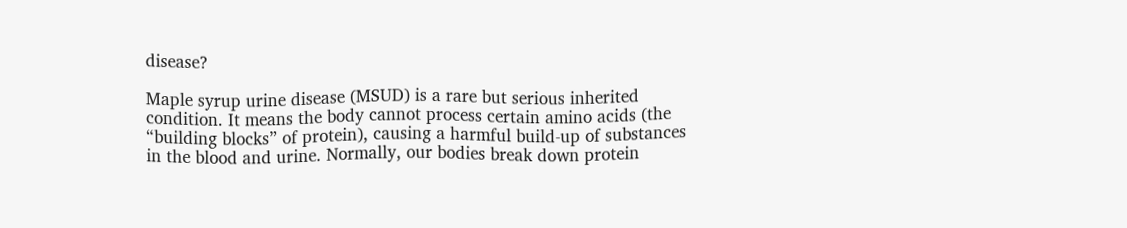disease?

Maple syrup urine disease (MSUD) is a rare but serious inherited condition. It means the body cannot process certain amino acids (the “building blocks” of protein), causing a harmful build-up of substances in the blood and urine. Normally, our bodies break down protein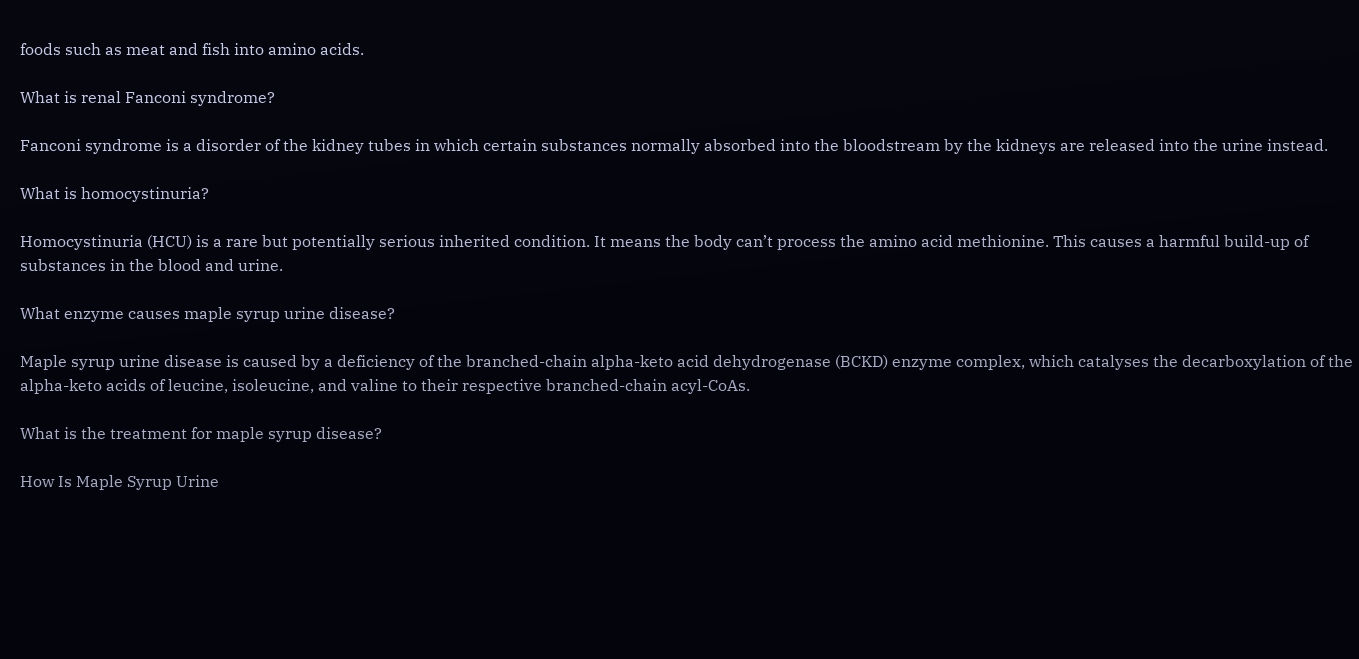foods such as meat and fish into amino acids.

What is renal Fanconi syndrome?

Fanconi syndrome is a disorder of the kidney tubes in which certain substances normally absorbed into the bloodstream by the kidneys are released into the urine instead.

What is homocystinuria?

Homocystinuria (HCU) is a rare but potentially serious inherited condition. It means the body can’t process the amino acid methionine. This causes a harmful build-up of substances in the blood and urine.

What enzyme causes maple syrup urine disease?

Maple syrup urine disease is caused by a deficiency of the branched-chain alpha-keto acid dehydrogenase (BCKD) enzyme complex, which catalyses the decarboxylation of the alpha-keto acids of leucine, isoleucine, and valine to their respective branched-chain acyl-CoAs.

What is the treatment for maple syrup disease?

How Is Maple Syrup Urine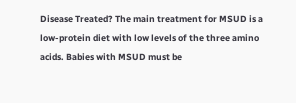Disease Treated? The main treatment for MSUD is a low-protein diet with low levels of the three amino acids. Babies with MSUD must be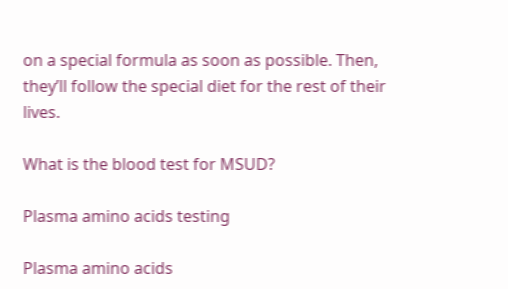on a special formula as soon as possible. Then, they’ll follow the special diet for the rest of their lives.

What is the blood test for MSUD?

Plasma amino acids testing

Plasma amino acids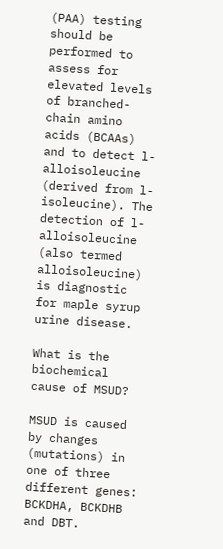(PAA) testing should be performed to assess for elevated levels of branched-chain amino acids (BCAAs) and to detect l-alloisoleucine (derived from l-isoleucine). The detection of l-alloisoleucine (also termed alloisoleucine) is diagnostic for maple syrup urine disease.

What is the biochemical cause of MSUD?

MSUD is caused by changes (mutations) in one of three different genes: BCKDHA, BCKDHB and DBT.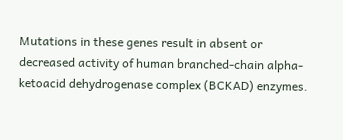Mutations in these genes result in absent or decreased activity of human branched-chain alpha-ketoacid dehydrogenase complex (BCKAD) enzymes.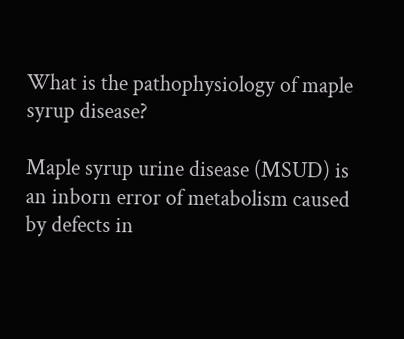What is the pathophysiology of maple syrup disease?

Maple syrup urine disease (MSUD) is an inborn error of metabolism caused by defects in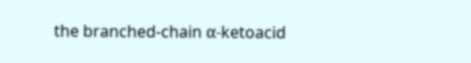the branched-chain α-ketoacid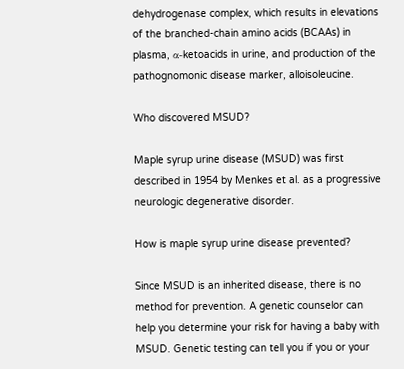dehydrogenase complex, which results in elevations of the branched-chain amino acids (BCAAs) in plasma, α-ketoacids in urine, and production of the pathognomonic disease marker, alloisoleucine.

Who discovered MSUD?

Maple syrup urine disease (MSUD) was first described in 1954 by Menkes et al. as a progressive neurologic degenerative disorder.

How is maple syrup urine disease prevented?

Since MSUD is an inherited disease, there is no method for prevention. A genetic counselor can help you determine your risk for having a baby with MSUD. Genetic testing can tell you if you or your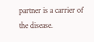partner is a carrier of the disease.